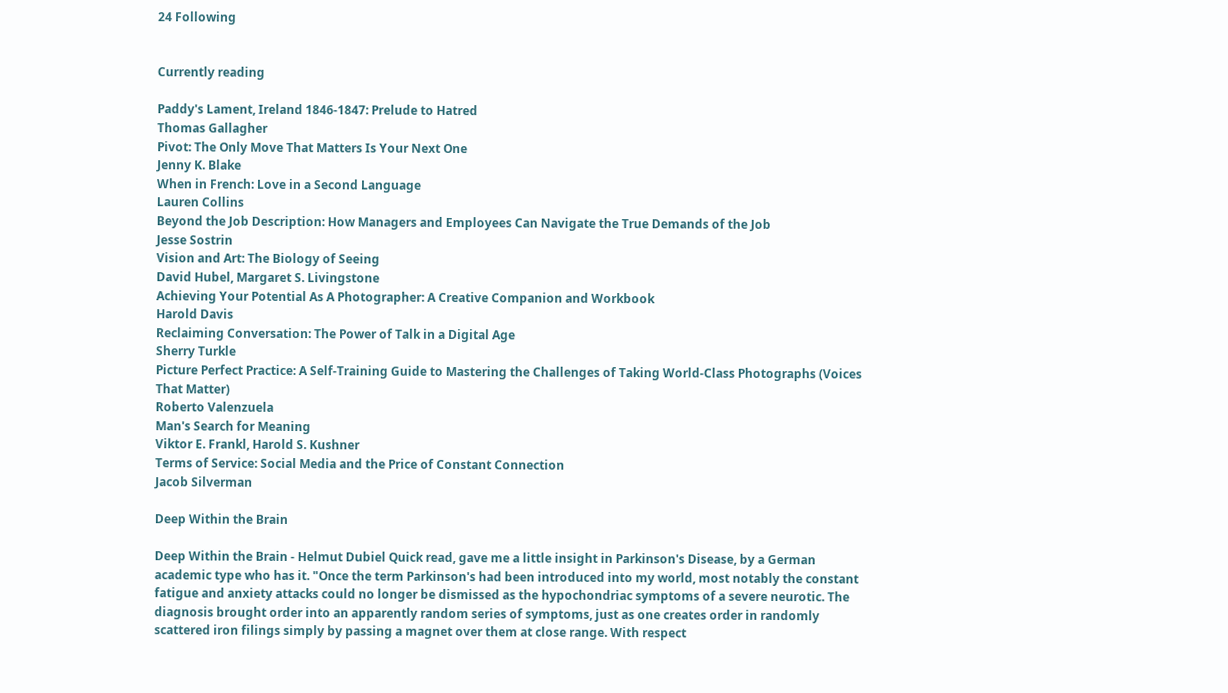24 Following


Currently reading

Paddy's Lament, Ireland 1846-1847: Prelude to Hatred
Thomas Gallagher
Pivot: The Only Move That Matters Is Your Next One
Jenny K. Blake
When in French: Love in a Second Language
Lauren Collins
Beyond the Job Description: How Managers and Employees Can Navigate the True Demands of the Job
Jesse Sostrin
Vision and Art: The Biology of Seeing
David Hubel, Margaret S. Livingstone
Achieving Your Potential As A Photographer: A Creative Companion and Workbook
Harold Davis
Reclaiming Conversation: The Power of Talk in a Digital Age
Sherry Turkle
Picture Perfect Practice: A Self-Training Guide to Mastering the Challenges of Taking World-Class Photographs (Voices That Matter)
Roberto Valenzuela
Man's Search for Meaning
Viktor E. Frankl, Harold S. Kushner
Terms of Service: Social Media and the Price of Constant Connection
Jacob Silverman

Deep Within the Brain

Deep Within the Brain - Helmut Dubiel Quick read, gave me a little insight in Parkinson's Disease, by a German academic type who has it. "Once the term Parkinson's had been introduced into my world, most notably the constant fatigue and anxiety attacks could no longer be dismissed as the hypochondriac symptoms of a severe neurotic. The diagnosis brought order into an apparently random series of symptoms, just as one creates order in randomly scattered iron filings simply by passing a magnet over them at close range. With respect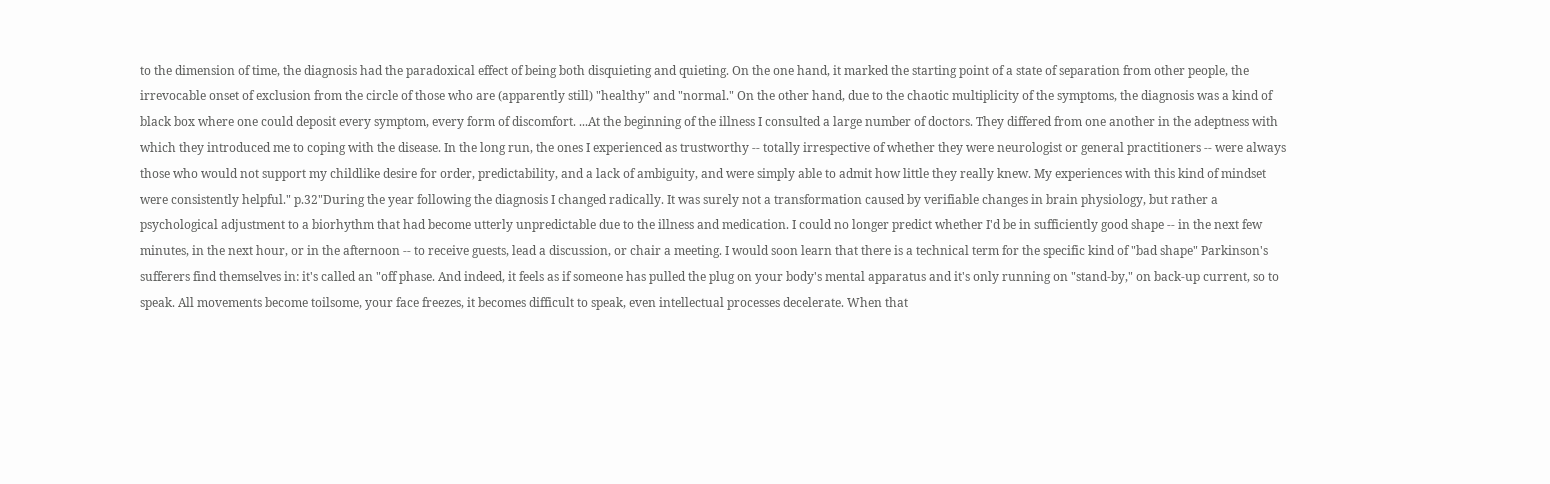to the dimension of time, the diagnosis had the paradoxical effect of being both disquieting and quieting. On the one hand, it marked the starting point of a state of separation from other people, the irrevocable onset of exclusion from the circle of those who are (apparently still) "healthy" and "normal." On the other hand, due to the chaotic multiplicity of the symptoms, the diagnosis was a kind of black box where one could deposit every symptom, every form of discomfort. ...At the beginning of the illness I consulted a large number of doctors. They differed from one another in the adeptness with which they introduced me to coping with the disease. In the long run, the ones I experienced as trustworthy -- totally irrespective of whether they were neurologist or general practitioners -- were always those who would not support my childlike desire for order, predictability, and a lack of ambiguity, and were simply able to admit how little they really knew. My experiences with this kind of mindset were consistently helpful." p.32"During the year following the diagnosis I changed radically. It was surely not a transformation caused by verifiable changes in brain physiology, but rather a psychological adjustment to a biorhythm that had become utterly unpredictable due to the illness and medication. I could no longer predict whether I'd be in sufficiently good shape -- in the next few minutes, in the next hour, or in the afternoon -- to receive guests, lead a discussion, or chair a meeting. I would soon learn that there is a technical term for the specific kind of "bad shape" Parkinson's sufferers find themselves in: it's called an "off phase. And indeed, it feels as if someone has pulled the plug on your body's mental apparatus and it's only running on "stand-by," on back-up current, so to speak. All movements become toilsome, your face freezes, it becomes difficult to speak, even intellectual processes decelerate. When that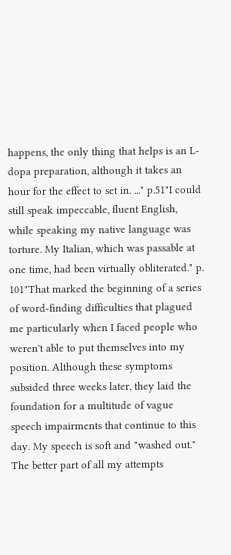happens, the only thing that helps is an L-dopa preparation, although it takes an hour for the effect to set in. ..." p.51"I could still speak impeccable, fluent English, while speaking my native language was torture. My Italian, which was passable at one time, had been virtually obliterated." p. 101"That marked the beginning of a series of word-finding difficulties that plagued me particularly when I faced people who weren't able to put themselves into my position. Although these symptoms subsided three weeks later, they laid the foundation for a multitude of vague speech impairments that continue to this day. My speech is soft and "washed out." The better part of all my attempts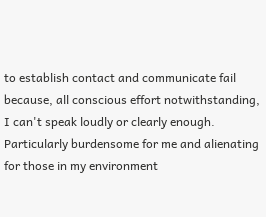to establish contact and communicate fail because, all conscious effort notwithstanding, I can't speak loudly or clearly enough. Particularly burdensome for me and alienating for those in my environment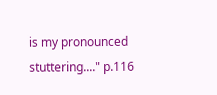is my pronounced stuttering...." p.116